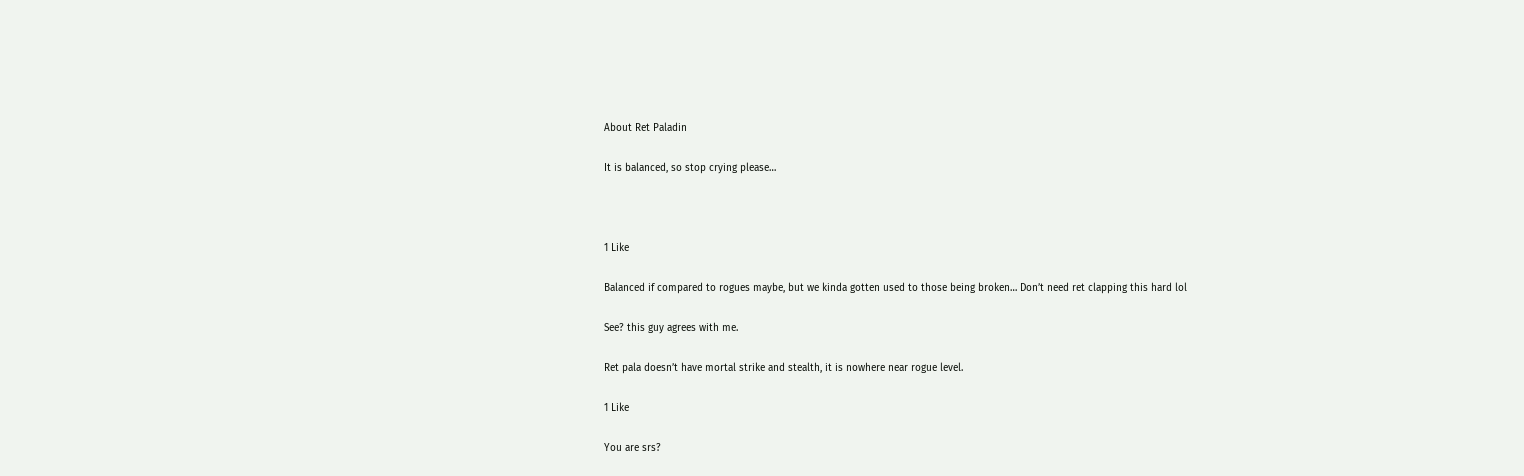About Ret Paladin

It is balanced, so stop crying please…



1 Like

Balanced if compared to rogues maybe, but we kinda gotten used to those being broken… Don’t need ret clapping this hard lol

See? this guy agrees with me.

Ret pala doesn’t have mortal strike and stealth, it is nowhere near rogue level.

1 Like

You are srs?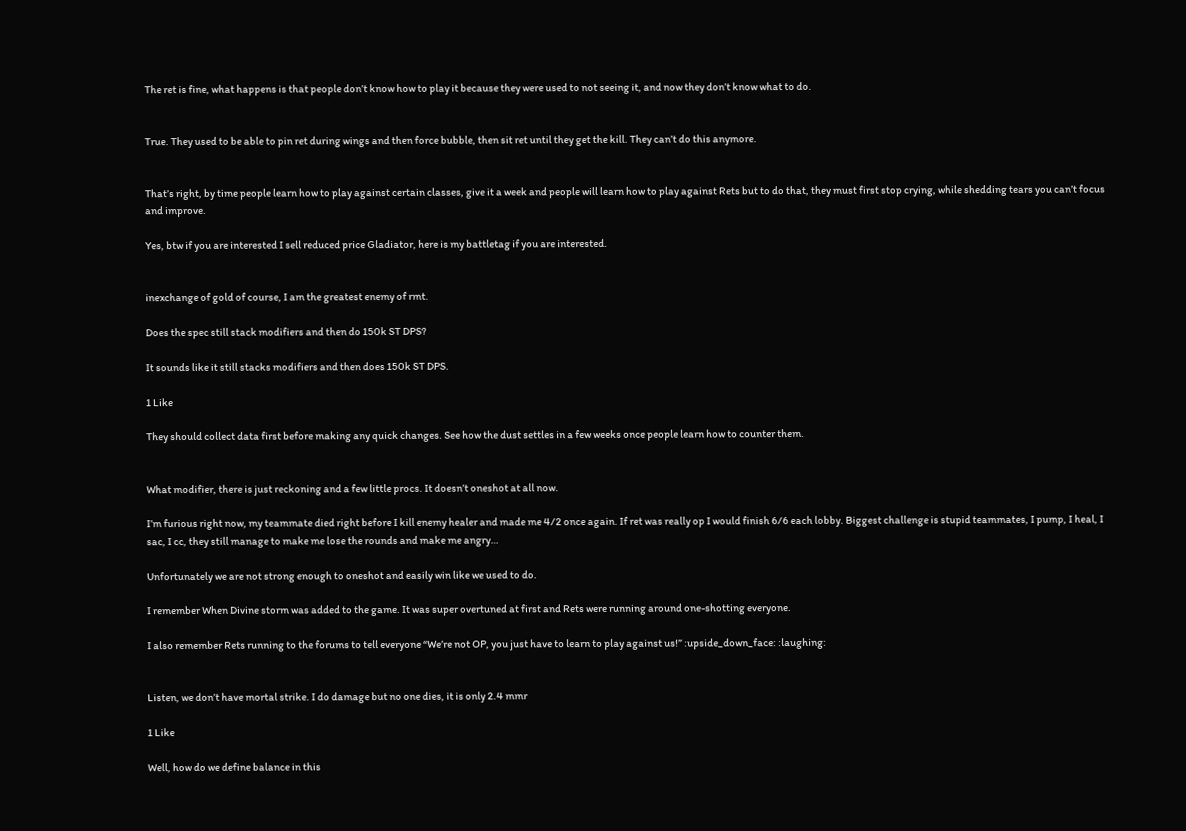The ret is fine, what happens is that people don’t know how to play it because they were used to not seeing it, and now they don’t know what to do.


True. They used to be able to pin ret during wings and then force bubble, then sit ret until they get the kill. They can’t do this anymore.


That’s right, by time people learn how to play against certain classes, give it a week and people will learn how to play against Rets but to do that, they must first stop crying, while shedding tears you can’t focus and improve.

Yes, btw if you are interested I sell reduced price Gladiator, here is my battletag if you are interested.


inexchange of gold of course, I am the greatest enemy of rmt.

Does the spec still stack modifiers and then do 150k ST DPS?

It sounds like it still stacks modifiers and then does 150k ST DPS.

1 Like

They should collect data first before making any quick changes. See how the dust settles in a few weeks once people learn how to counter them.


What modifier, there is just reckoning and a few little procs. It doesn’t oneshot at all now.

I’m furious right now, my teammate died right before I kill enemy healer and made me 4/2 once again. If ret was really op I would finish 6/6 each lobby. Biggest challenge is stupid teammates, I pump, I heal, I sac, I cc, they still manage to make me lose the rounds and make me angry…

Unfortunately we are not strong enough to oneshot and easily win like we used to do.

I remember When Divine storm was added to the game. It was super overtuned at first and Rets were running around one-shotting everyone.

I also remember Rets running to the forums to tell everyone “We’re not OP, you just have to learn to play against us!” :upside_down_face: :laughing:


Listen, we don’t have mortal strike. I do damage but no one dies, it is only 2.4 mmr

1 Like

Well, how do we define balance in this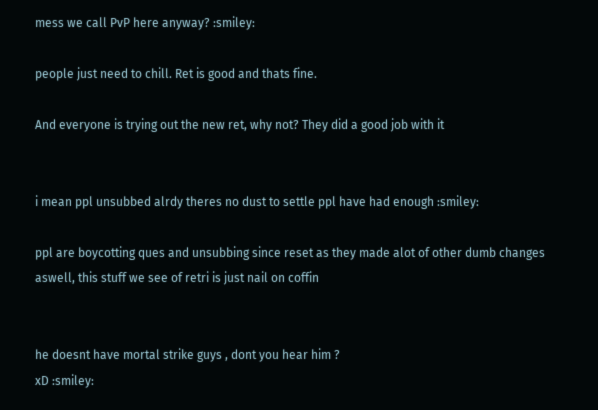mess we call PvP here anyway? :smiley:

people just need to chill. Ret is good and thats fine.

And everyone is trying out the new ret, why not? They did a good job with it


i mean ppl unsubbed alrdy theres no dust to settle ppl have had enough :smiley:

ppl are boycotting ques and unsubbing since reset as they made alot of other dumb changes aswell, this stuff we see of retri is just nail on coffin


he doesnt have mortal strike guys , dont you hear him ?
xD :smiley: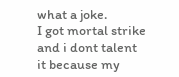what a joke.
I got mortal strike and i dont talent it because my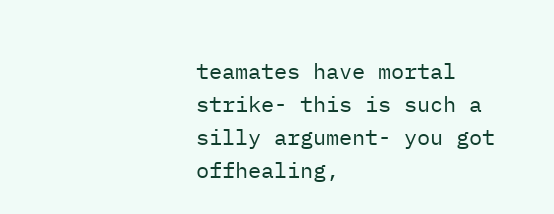teamates have mortal strike- this is such a silly argument- you got offhealing,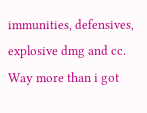immunities, defensives, explosive dmg and cc.
Way more than i got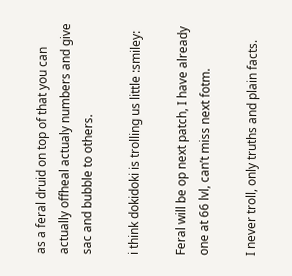as a feral druid on top of that you can actually offheal actualy numbers and give sac and bubble to others.

i think dokidoki is trolling us little :smiley:

Feral will be op next patch, I have already one at 66 lvl, can’t miss next fotm.

I never troll, only truths and plain facts.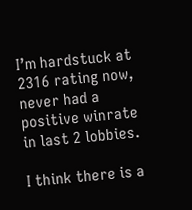I’m hardstuck at 2316 rating now, never had a positive winrate in last 2 lobbies.

I think there is a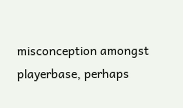misconception amongst playerbase, perhaps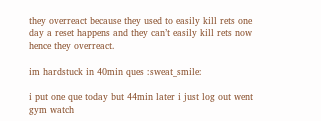they overreact because they used to easily kill rets one day a reset happens and they can’t easily kill rets now hence they overreact.

im hardstuck in 40min ques :sweat_smile:

i put one que today but 44min later i just log out went gym watch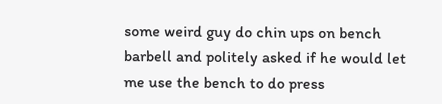some weird guy do chin ups on bench barbell and politely asked if he would let me use the bench to do press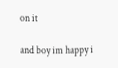on it

and boy im happy i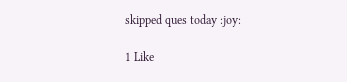skipped ques today :joy:

1 Like